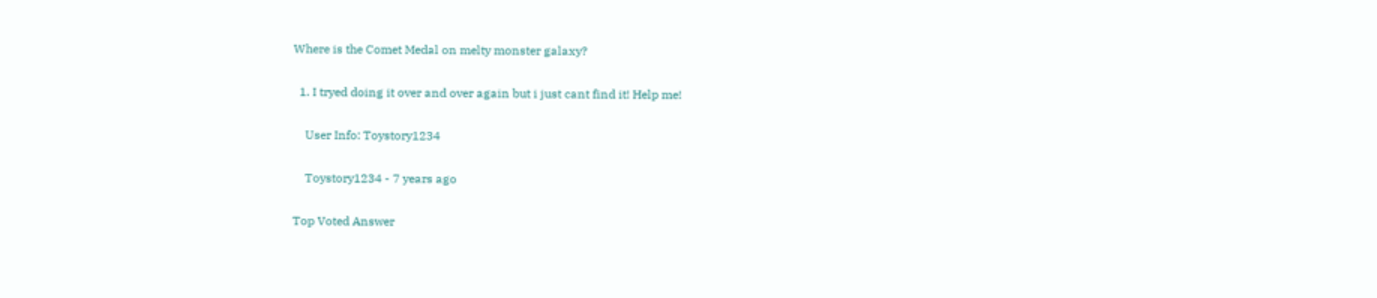Where is the Comet Medal on melty monster galaxy?

  1. I tryed doing it over and over again but i just cant find it! Help me!

    User Info: Toystory1234

    Toystory1234 - 7 years ago

Top Voted Answer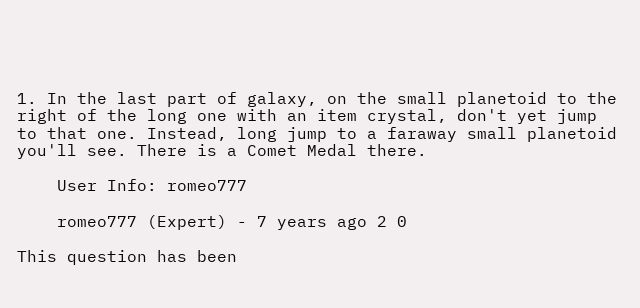1. In the last part of galaxy, on the small planetoid to the right of the long one with an item crystal, don't yet jump to that one. Instead, long jump to a faraway small planetoid you'll see. There is a Comet Medal there.

    User Info: romeo777

    romeo777 (Expert) - 7 years ago 2 0

This question has been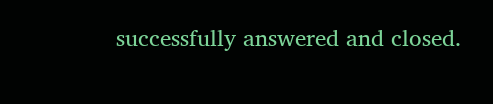successfully answered and closed.